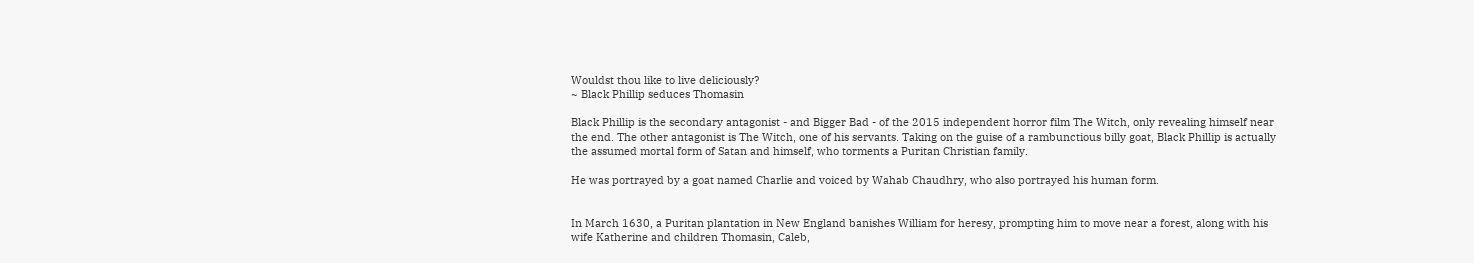Wouldst thou like to live deliciously?
~ Black Phillip seduces Thomasin

Black Phillip is the secondary antagonist - and Bigger Bad - of the 2015 independent horror film The Witch, only revealing himself near the end. The other antagonist is The Witch, one of his servants. Taking on the guise of a rambunctious billy goat, Black Phillip is actually the assumed mortal form of Satan and himself, who torments a Puritan Christian family.

He was portrayed by a goat named Charlie and voiced by Wahab Chaudhry, who also portrayed his human form.


In March 1630, a Puritan plantation in New England banishes William for heresy, prompting him to move near a forest, along with his wife Katherine and children Thomasin, Caleb,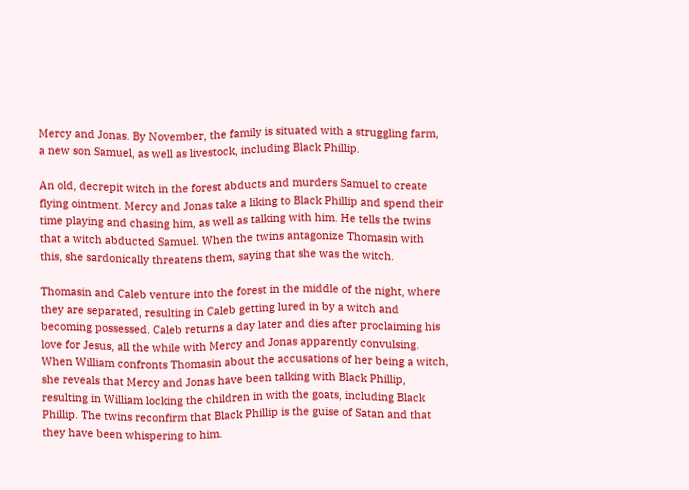Mercy and Jonas. By November, the family is situated with a struggling farm, a new son Samuel, as well as livestock, including Black Phillip.

An old, decrepit witch in the forest abducts and murders Samuel to create flying ointment. Mercy and Jonas take a liking to Black Phillip and spend their time playing and chasing him, as well as talking with him. He tells the twins that a witch abducted Samuel. When the twins antagonize Thomasin with this, she sardonically threatens them, saying that she was the witch.

Thomasin and Caleb venture into the forest in the middle of the night, where they are separated, resulting in Caleb getting lured in by a witch and becoming possessed. Caleb returns a day later and dies after proclaiming his love for Jesus, all the while with Mercy and Jonas apparently convulsing. When William confronts Thomasin about the accusations of her being a witch, she reveals that Mercy and Jonas have been talking with Black Phillip, resulting in William locking the children in with the goats, including Black Phillip. The twins reconfirm that Black Phillip is the guise of Satan and that they have been whispering to him.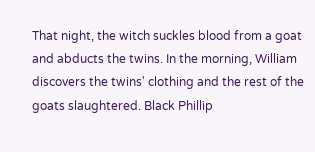That night, the witch suckles blood from a goat and abducts the twins. In the morning, William discovers the twins' clothing and the rest of the goats slaughtered. Black Phillip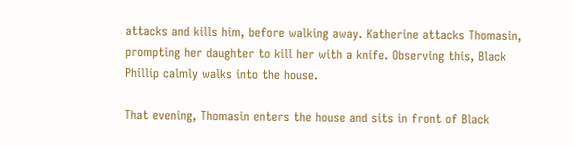attacks and kills him, before walking away. Katherine attacks Thomasin, prompting her daughter to kill her with a knife. Observing this, Black Phillip calmly walks into the house.

That evening, Thomasin enters the house and sits in front of Black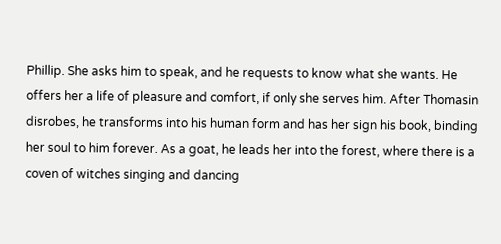Phillip. She asks him to speak, and he requests to know what she wants. He offers her a life of pleasure and comfort, if only she serves him. After Thomasin disrobes, he transforms into his human form and has her sign his book, binding her soul to him forever. As a goat, he leads her into the forest, where there is a coven of witches singing and dancing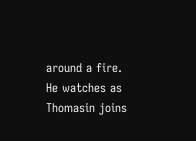around a fire. He watches as Thomasin joins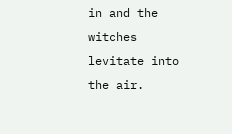in and the witches levitate into the air.